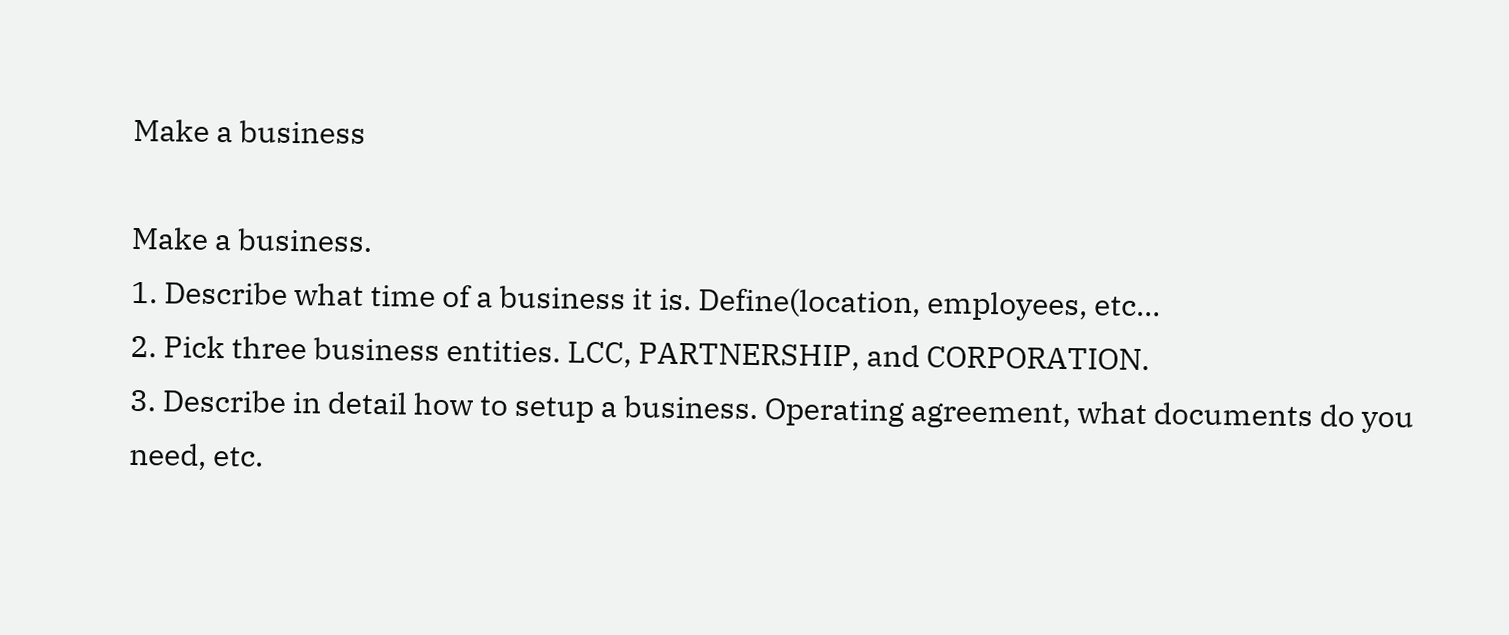Make a business

Make a business.
1. Describe what time of a business it is. Define(location, employees, etc…
2. Pick three business entities. LCC, PARTNERSHIP, and CORPORATION.
3. Describe in detail how to setup a business. Operating agreement, what documents do you need, etc.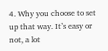4. Why you choose to set up that way. It’s easy or not, a lot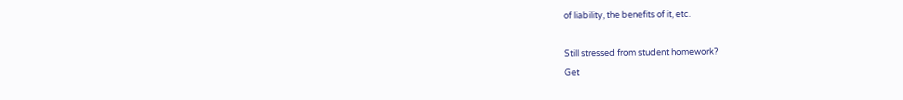of liability, the benefits of it, etc.

Still stressed from student homework?
Get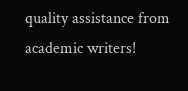quality assistance from academic writers!